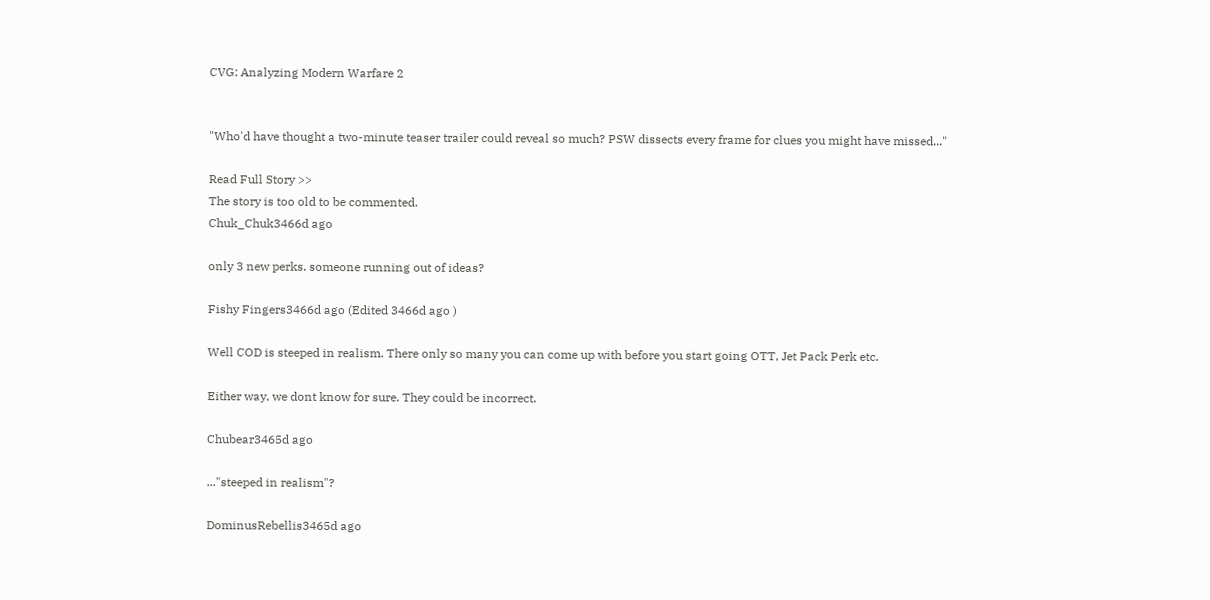CVG: Analyzing Modern Warfare 2


"Who'd have thought a two-minute teaser trailer could reveal so much? PSW dissects every frame for clues you might have missed..."

Read Full Story >>
The story is too old to be commented.
Chuk_Chuk3466d ago

only 3 new perks. someone running out of ideas?

Fishy Fingers3466d ago (Edited 3466d ago )

Well COD is steeped in realism. There only so many you can come up with before you start going OTT, Jet Pack Perk etc.

Either way, we dont know for sure. They could be incorrect.

Chubear3465d ago

..."steeped in realism"?

DominusRebellis3465d ago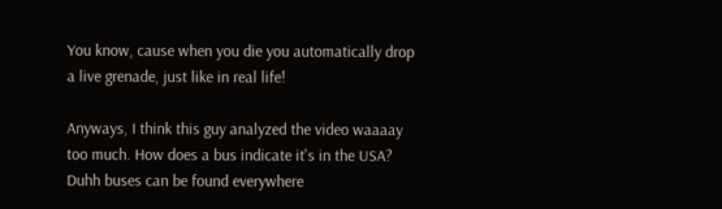You know, cause when you die you automatically drop a live grenade, just like in real life!

Anyways, I think this guy analyzed the video waaaay too much. How does a bus indicate it's in the USA? Duhh buses can be found everywhere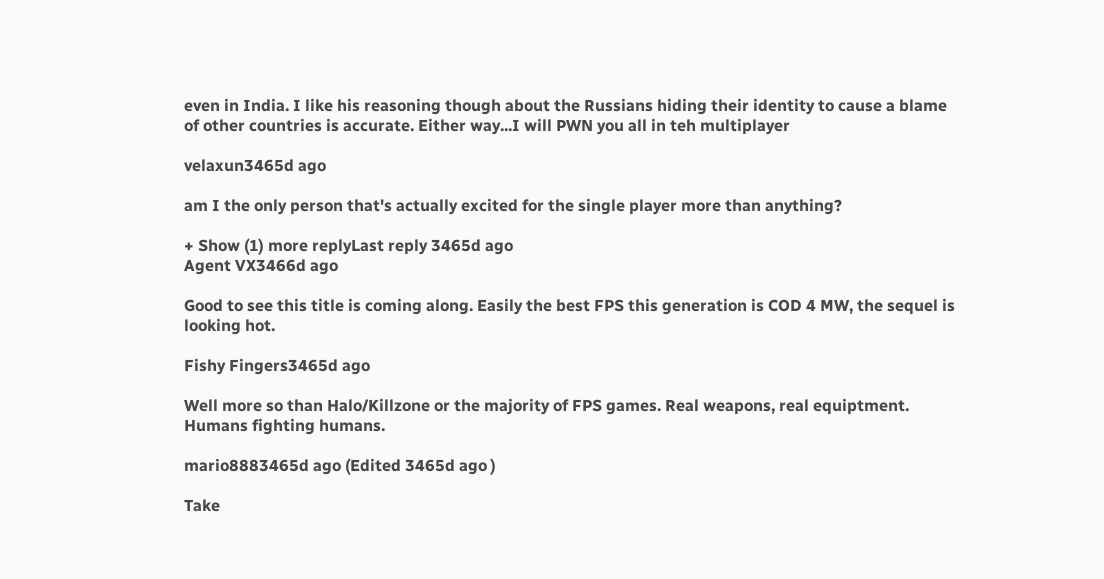even in India. I like his reasoning though about the Russians hiding their identity to cause a blame of other countries is accurate. Either way...I will PWN you all in teh multiplayer

velaxun3465d ago

am I the only person that's actually excited for the single player more than anything?

+ Show (1) more replyLast reply 3465d ago
Agent VX3466d ago

Good to see this title is coming along. Easily the best FPS this generation is COD 4 MW, the sequel is looking hot.

Fishy Fingers3465d ago

Well more so than Halo/Killzone or the majority of FPS games. Real weapons, real equiptment. Humans fighting humans.

mario8883465d ago (Edited 3465d ago )

Take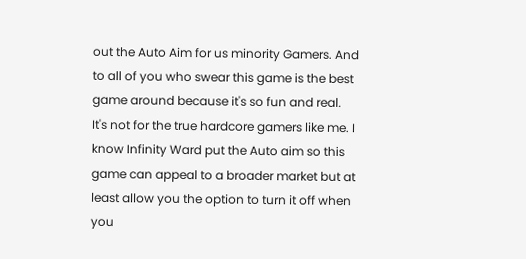out the Auto Aim for us minority Gamers. And to all of you who swear this game is the best game around because it's so fun and real. It's not for the true hardcore gamers like me. I know Infinity Ward put the Auto aim so this game can appeal to a broader market but at least allow you the option to turn it off when you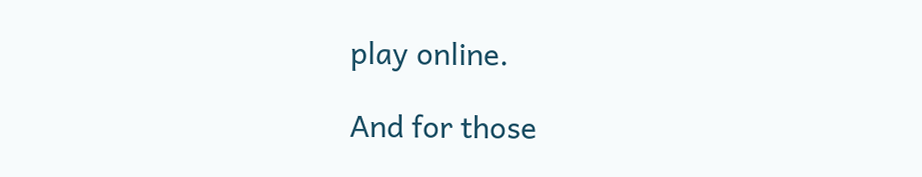play online.

And for those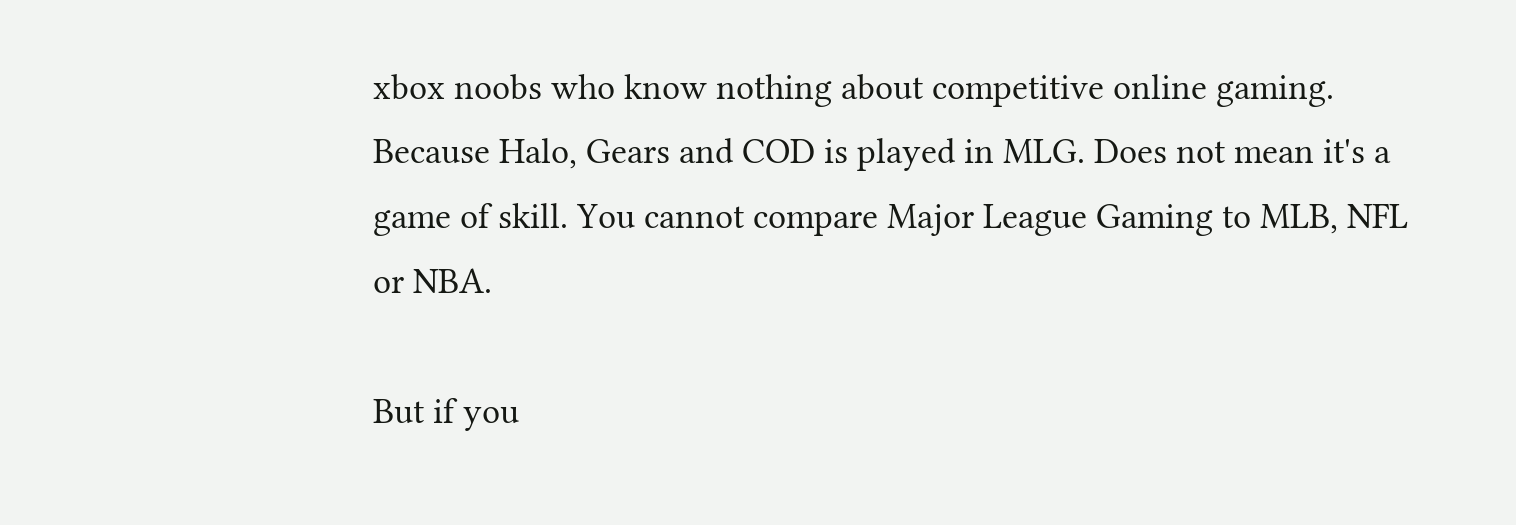xbox noobs who know nothing about competitive online gaming. Because Halo, Gears and COD is played in MLG. Does not mean it's a game of skill. You cannot compare Major League Gaming to MLB, NFL or NBA.

But if you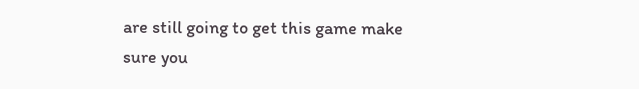are still going to get this game make sure you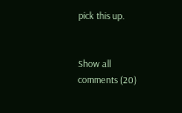pick this up.


Show all comments (20)